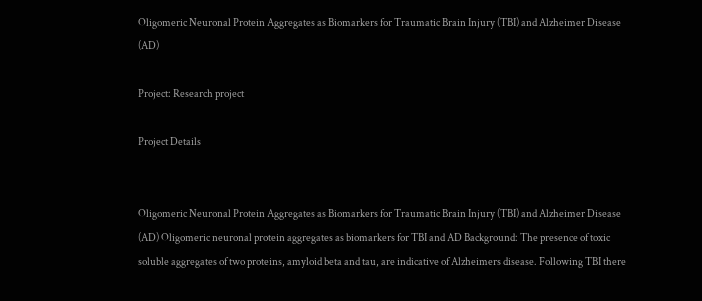Oligomeric Neuronal Protein Aggregates as Biomarkers for Traumatic Brain Injury (TBI) and Alzheimer Disease (AD)

Project: Research project

Project Details


Oligomeric Neuronal Protein Aggregates as Biomarkers for Traumatic Brain Injury (TBI) and Alzheimer Disease (AD) Oligomeric neuronal protein aggregates as biomarkers for TBI and AD Background: The presence of toxic soluble aggregates of two proteins, amyloid beta and tau, are indicative of Alzheimers disease. Following TBI there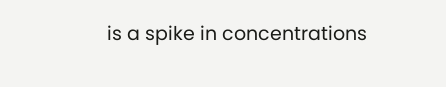is a spike in concentrations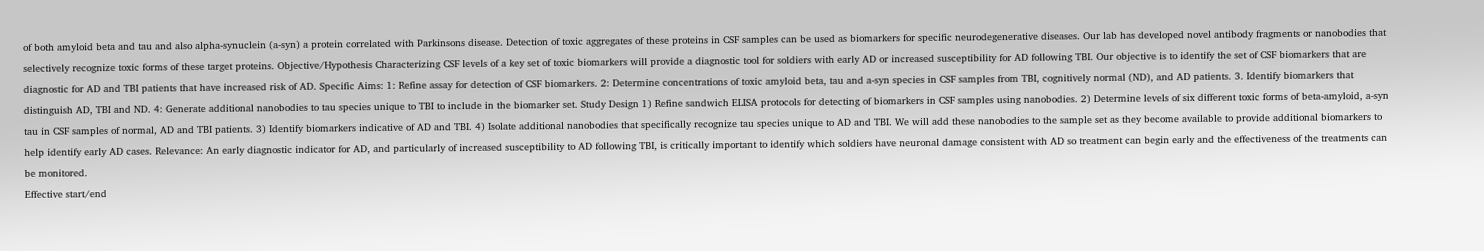of both amyloid beta and tau and also alpha-synuclein (a-syn) a protein correlated with Parkinsons disease. Detection of toxic aggregates of these proteins in CSF samples can be used as biomarkers for specific neurodegenerative diseases. Our lab has developed novel antibody fragments or nanobodies that selectively recognize toxic forms of these target proteins. Objective/Hypothesis Characterizing CSF levels of a key set of toxic biomarkers will provide a diagnostic tool for soldiers with early AD or increased susceptibility for AD following TBI. Our objective is to identify the set of CSF biomarkers that are diagnostic for AD and TBI patients that have increased risk of AD. Specific Aims: 1: Refine assay for detection of CSF biomarkers. 2: Determine concentrations of toxic amyloid beta, tau and a-syn species in CSF samples from TBI, cognitively normal (ND), and AD patients. 3. Identify biomarkers that distinguish AD, TBI and ND. 4: Generate additional nanobodies to tau species unique to TBI to include in the biomarker set. Study Design 1) Refine sandwich ELISA protocols for detecting of biomarkers in CSF samples using nanobodies. 2) Determine levels of six different toxic forms of beta-amyloid, a-syn tau in CSF samples of normal, AD and TBI patients. 3) Identify biomarkers indicative of AD and TBI. 4) Isolate additional nanobodies that specifically recognize tau species unique to AD and TBI. We will add these nanobodies to the sample set as they become available to provide additional biomarkers to help identify early AD cases. Relevance: An early diagnostic indicator for AD, and particularly of increased susceptibility to AD following TBI, is critically important to identify which soldiers have neuronal damage consistent with AD so treatment can begin early and the effectiveness of the treatments can be monitored.
Effective start/end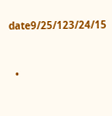date9/25/123/24/15


  •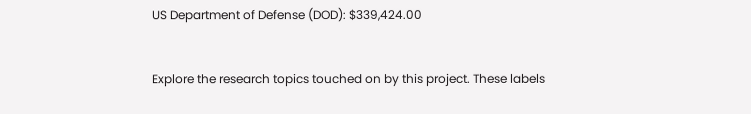US Department of Defense (DOD): $339,424.00


Explore the research topics touched on by this project. These labels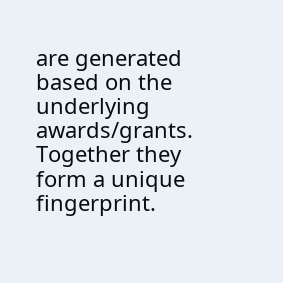are generated based on the underlying awards/grants. Together they form a unique fingerprint.